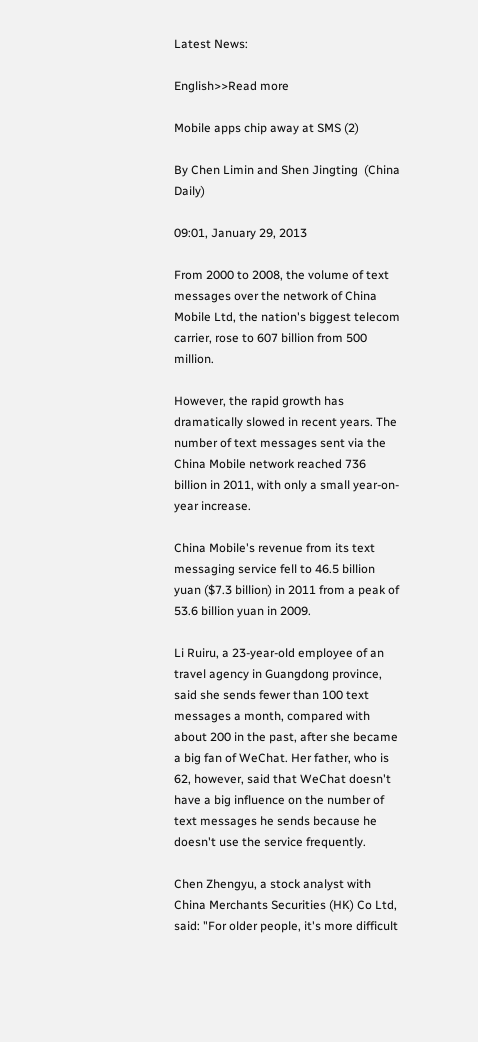Latest News:

English>>Read more

Mobile apps chip away at SMS (2)

By Chen Limin and Shen Jingting  (China Daily)

09:01, January 29, 2013

From 2000 to 2008, the volume of text messages over the network of China Mobile Ltd, the nation's biggest telecom carrier, rose to 607 billion from 500 million.

However, the rapid growth has dramatically slowed in recent years. The number of text messages sent via the China Mobile network reached 736 billion in 2011, with only a small year-on-year increase.

China Mobile's revenue from its text messaging service fell to 46.5 billion yuan ($7.3 billion) in 2011 from a peak of 53.6 billion yuan in 2009.

Li Ruiru, a 23-year-old employee of an travel agency in Guangdong province, said she sends fewer than 100 text messages a month, compared with about 200 in the past, after she became a big fan of WeChat. Her father, who is 62, however, said that WeChat doesn't have a big influence on the number of text messages he sends because he doesn't use the service frequently.

Chen Zhengyu, a stock analyst with China Merchants Securities (HK) Co Ltd, said: "For older people, it's more difficult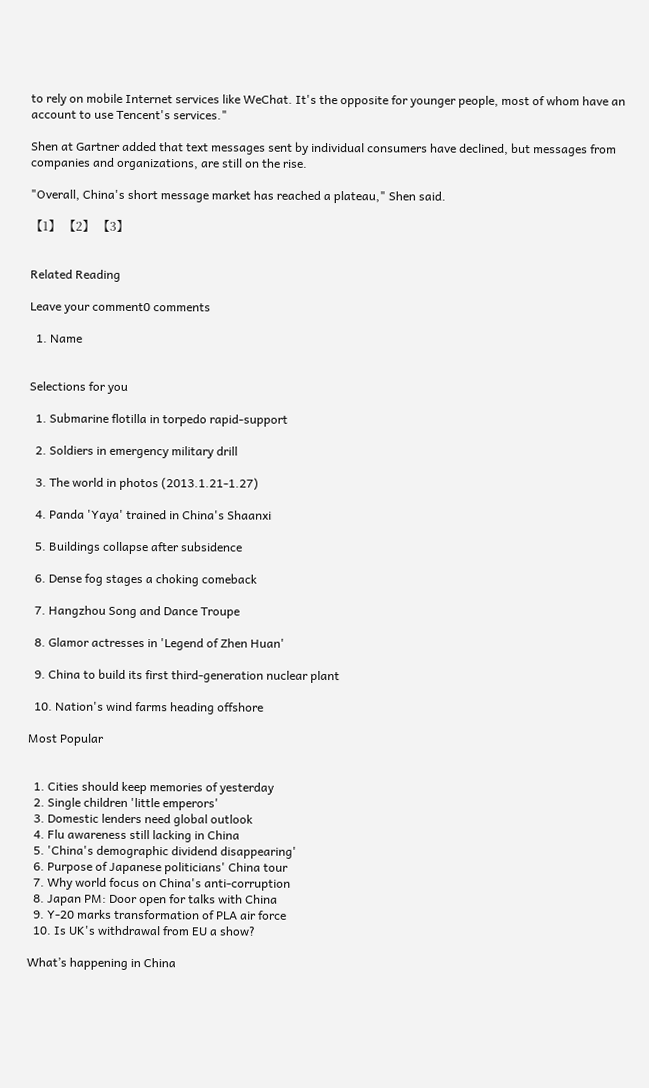to rely on mobile Internet services like WeChat. It's the opposite for younger people, most of whom have an account to use Tencent's services."

Shen at Gartner added that text messages sent by individual consumers have declined, but messages from companies and organizations, are still on the rise.

"Overall, China's short message market has reached a plateau," Shen said.

【1】 【2】 【3】


Related Reading

Leave your comment0 comments

  1. Name


Selections for you

  1. Submarine flotilla in torpedo rapid-support

  2. Soldiers in emergency military drill

  3. The world in photos (2013.1.21-1.27)

  4. Panda 'Yaya' trained in China's Shaanxi

  5. Buildings collapse after subsidence

  6. Dense fog stages a choking comeback

  7. Hangzhou Song and Dance Troupe

  8. Glamor actresses in 'Legend of Zhen Huan'

  9. China to build its first third-generation nuclear plant

  10. Nation's wind farms heading offshore

Most Popular


  1. Cities should keep memories of yesterday
  2. Single children 'little emperors'
  3. Domestic lenders need global outlook
  4. Flu awareness still lacking in China
  5. 'China's demographic dividend disappearing'
  6. Purpose of Japanese politicians' China tour
  7. Why world focus on China's anti-corruption
  8. Japan PM: Door open for talks with China
  9. Y-20 marks transformation of PLA air force
  10. Is UK's withdrawal from EU a show?

What’s happening in China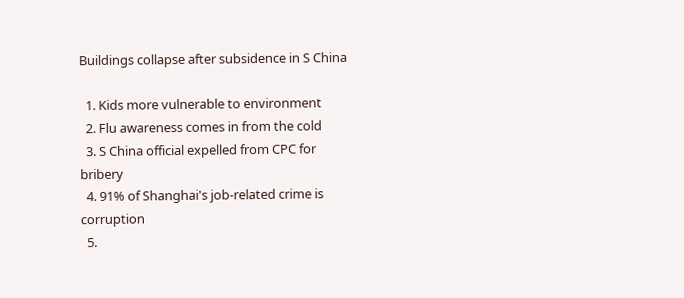Buildings collapse after subsidence in S China

  1. Kids more vulnerable to environment
  2. Flu awareness comes in from the cold
  3. S China official expelled from CPC for bribery
  4. 91% of Shanghai's job-related crime is corruption
  5.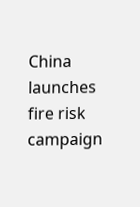China launches fire risk campaign